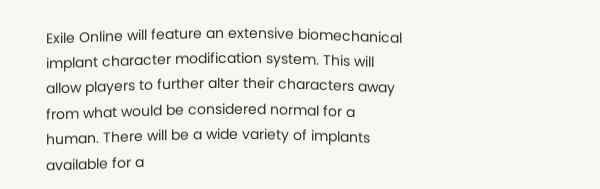Exile Online will feature an extensive biomechanical implant character modification system. This will allow players to further alter their characters away from what would be considered normal for a human. There will be a wide variety of implants available for a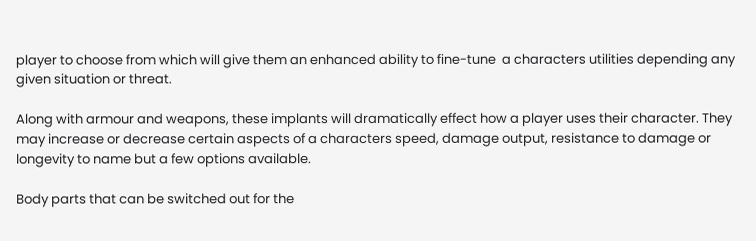player to choose from which will give them an enhanced ability to fine-tune  a characters utilities depending any given situation or threat.

Along with armour and weapons, these implants will dramatically effect how a player uses their character. They may increase or decrease certain aspects of a characters speed, damage output, resistance to damage or longevity to name but a few options available.

Body parts that can be switched out for the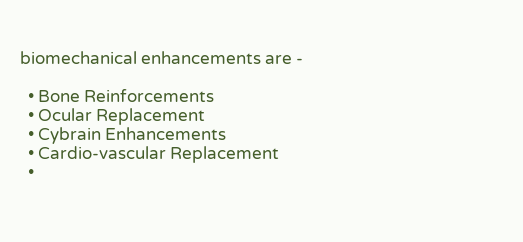biomechanical enhancements are -

  • Bone Reinforcements
  • Ocular Replacement
  • Cybrain Enhancements
  • Cardio-vascular Replacement
  •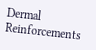Dermal Reinforcements